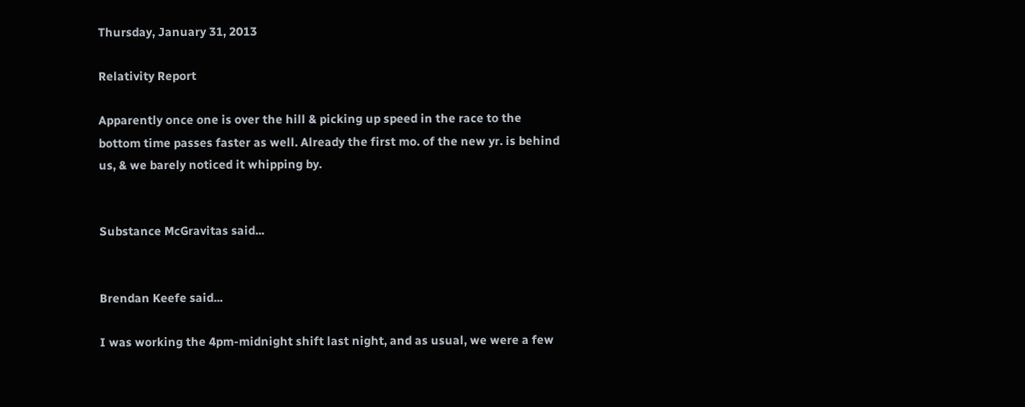Thursday, January 31, 2013

Relativity Report

Apparently once one is over the hill & picking up speed in the race to the bottom time passes faster as well. Already the first mo. of the new yr. is behind us, & we barely noticed it whipping by.


Substance McGravitas said...


Brendan Keefe said...

I was working the 4pm-midnight shift last night, and as usual, we were a few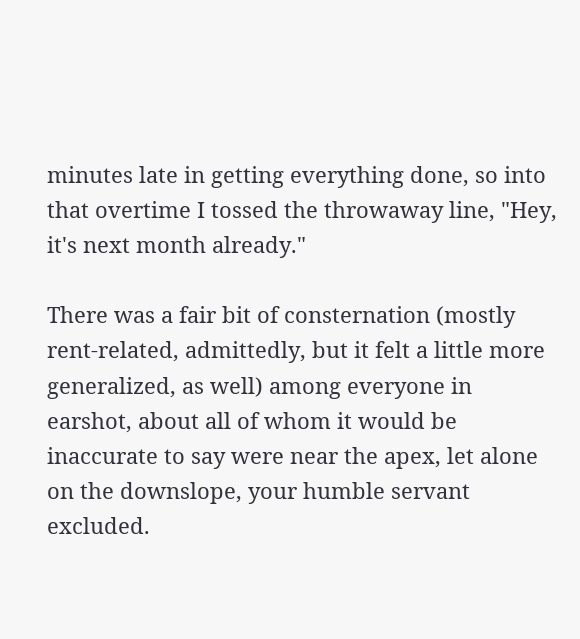minutes late in getting everything done, so into that overtime I tossed the throwaway line, "Hey, it's next month already."

There was a fair bit of consternation (mostly rent-related, admittedly, but it felt a little more generalized, as well) among everyone in earshot, about all of whom it would be inaccurate to say were near the apex, let alone on the downslope, your humble servant excluded.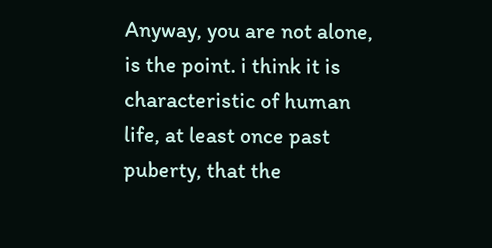Anyway, you are not alone, is the point. i think it is characteristic of human life, at least once past puberty, that the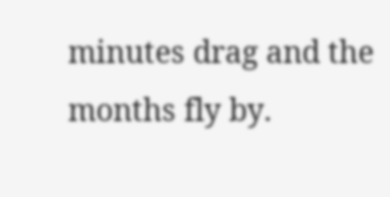minutes drag and the months fly by.